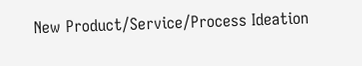New Product/Service/Process Ideation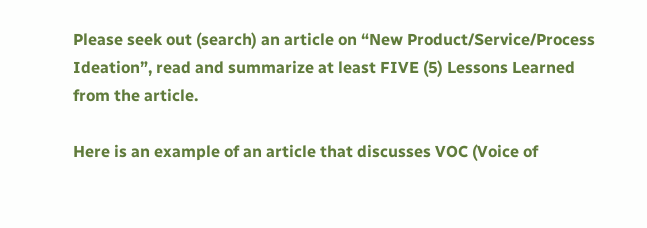Please seek out (search) an article on “New Product/Service/Process Ideation”, read and summarize at least FIVE (5) Lessons Learned from the article.

Here is an example of an article that discusses VOC (Voice of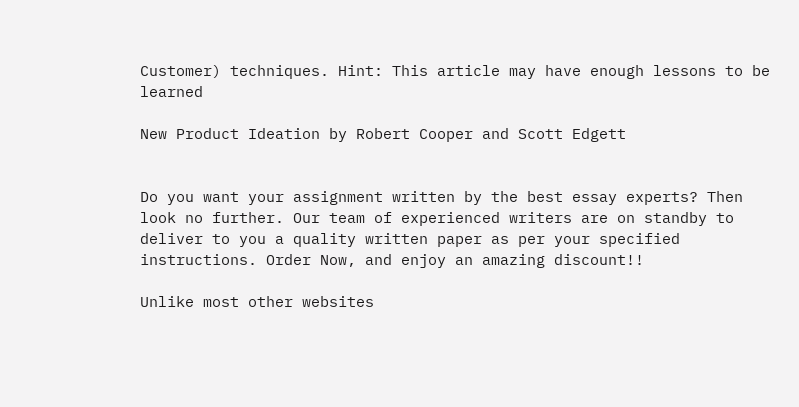Customer) techniques. Hint: This article may have enough lessons to be learned

New Product Ideation by Robert Cooper and Scott Edgett


Do you want your assignment written by the best essay experts? Then look no further. Our team of experienced writers are on standby to deliver to you a quality written paper as per your specified instructions. Order Now, and enjoy an amazing discount!!

Unlike most other websites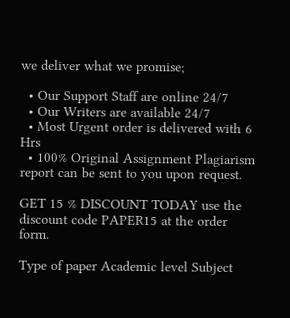we deliver what we promise;

  • Our Support Staff are online 24/7
  • Our Writers are available 24/7
  • Most Urgent order is delivered with 6 Hrs
  • 100% Original Assignment Plagiarism report can be sent to you upon request.

GET 15 % DISCOUNT TODAY use the discount code PAPER15 at the order form.

Type of paper Academic level Subject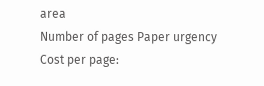area
Number of pages Paper urgency Cost per page: